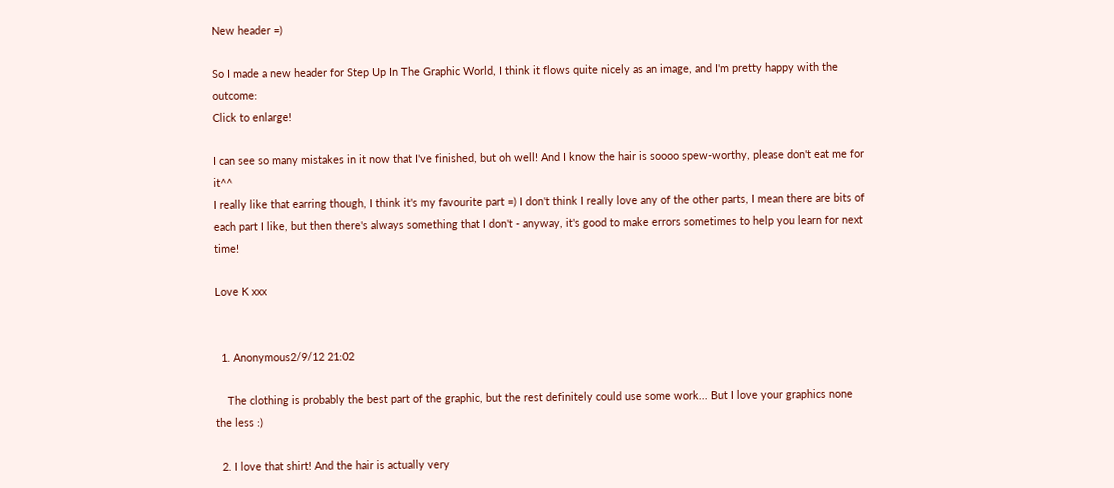New header =)

So I made a new header for Step Up In The Graphic World, I think it flows quite nicely as an image, and I'm pretty happy with the outcome:
Click to enlarge!

I can see so many mistakes in it now that I've finished, but oh well! And I know the hair is soooo spew-worthy, please don't eat me for it^^
I really like that earring though, I think it's my favourite part =) I don't think I really love any of the other parts, I mean there are bits of each part I like, but then there's always something that I don't - anyway, it's good to make errors sometimes to help you learn for next time!

Love K xxx


  1. Anonymous2/9/12 21:02

    The clothing is probably the best part of the graphic, but the rest definitely could use some work... But I love your graphics none the less :)

  2. I love that shirt! And the hair is actually very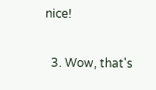nice!

  3. Wow, that's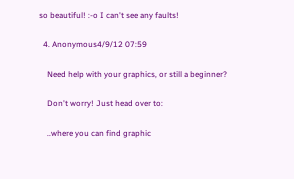so beautiful! :-o I can't see any faults!

  4. Anonymous4/9/12 07:59

    Need help with your graphics, or still a beginner?

    Don't worry! Just head over to:

    ..where you can find graphic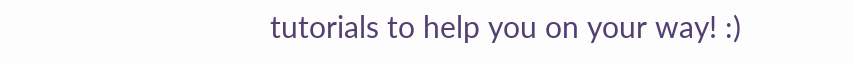tutorials to help you on your way! :)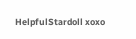HelpfulStardoll xoxo